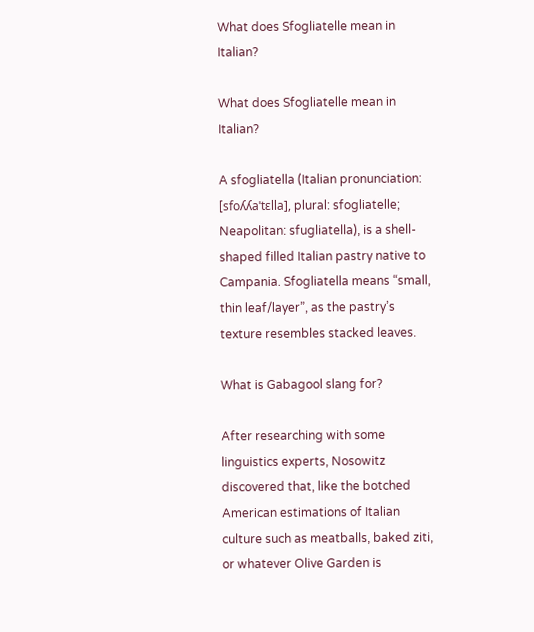What does Sfogliatelle mean in Italian?

What does Sfogliatelle mean in Italian?

A sfogliatella (Italian pronunciation: [sfoʎʎaˈtɛlla], plural: sfogliatelle; Neapolitan: sfugliatella), is a shell-shaped filled Italian pastry native to Campania. Sfogliatella means “small, thin leaf/layer”, as the pastry’s texture resembles stacked leaves.

What is Gabagool slang for?

After researching with some linguistics experts, Nosowitz discovered that, like the botched American estimations of Italian culture such as meatballs, baked ziti, or whatever Olive Garden is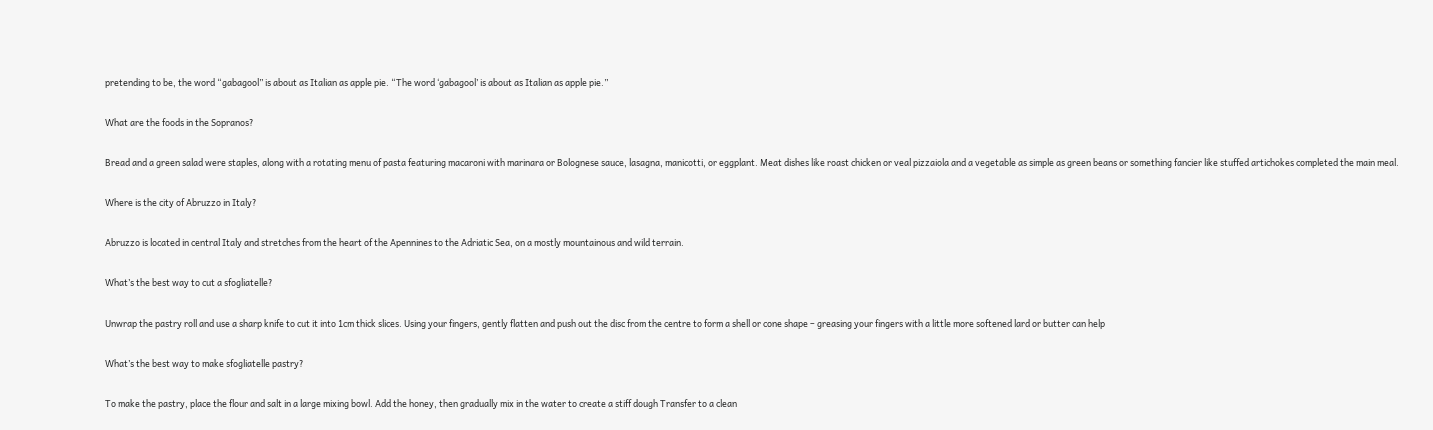pretending to be, the word “gabagool” is about as Italian as apple pie. “The word ‘gabagool’ is about as Italian as apple pie.”

What are the foods in the Sopranos?

Bread and a green salad were staples, along with a rotating menu of pasta featuring macaroni with marinara or Bolognese sauce, lasagna, manicotti, or eggplant. Meat dishes like roast chicken or veal pizzaiola and a vegetable as simple as green beans or something fancier like stuffed artichokes completed the main meal.

Where is the city of Abruzzo in Italy?

Abruzzo is located in central Italy and stretches from the heart of the Apennines to the Adriatic Sea, on a mostly mountainous and wild terrain.

What’s the best way to cut a sfogliatelle?

Unwrap the pastry roll and use a sharp knife to cut it into 1cm thick slices. Using your fingers, gently flatten and push out the disc from the centre to form a shell or cone shape – greasing your fingers with a little more softened lard or butter can help

What’s the best way to make sfogliatelle pastry?

To make the pastry, place the flour and salt in a large mixing bowl. Add the honey, then gradually mix in the water to create a stiff dough Transfer to a clean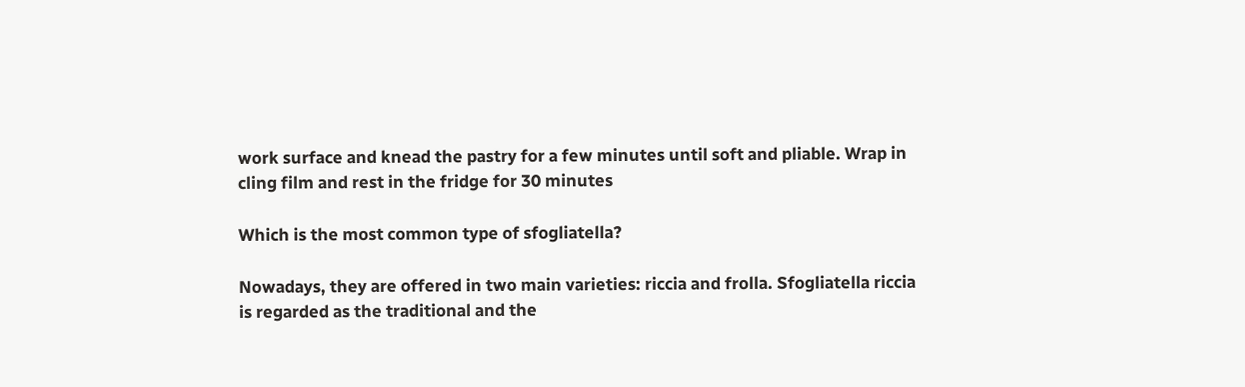work surface and knead the pastry for a few minutes until soft and pliable. Wrap in cling film and rest in the fridge for 30 minutes

Which is the most common type of sfogliatella?

Nowadays, they are offered in two main varieties: riccia and frolla. Sfogliatella riccia is regarded as the traditional and the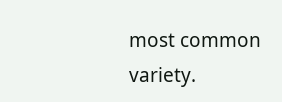most common variety.